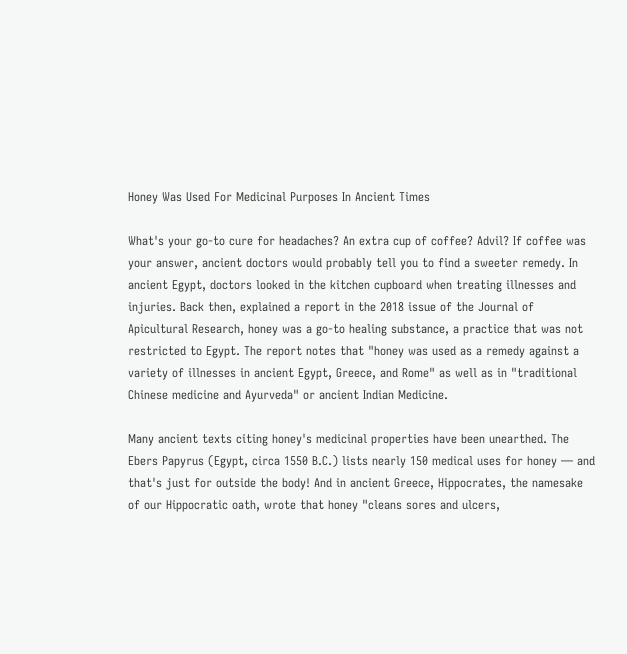Honey Was Used For Medicinal Purposes In Ancient Times

What's your go-to cure for headaches? An extra cup of coffee? Advil? If coffee was your answer, ancient doctors would probably tell you to find a sweeter remedy. In ancient Egypt, doctors looked in the kitchen cupboard when treating illnesses and injuries. Back then, explained a report in the 2018 issue of the Journal of Apicultural Research, honey was a go-to healing substance, a practice that was not restricted to Egypt. The report notes that "honey was used as a remedy against a variety of illnesses in ancient Egypt, Greece, and Rome" as well as in "traditional Chinese medicine and Ayurveda" or ancient Indian Medicine.

Many ancient texts citing honey's medicinal properties have been unearthed. The Ebers Papyrus (Egypt, circa 1550 B.C.) lists nearly 150 medical uses for honey — and that's just for outside the body! And in ancient Greece, Hippocrates, the namesake of our Hippocratic oath, wrote that honey "cleans sores and ulcers,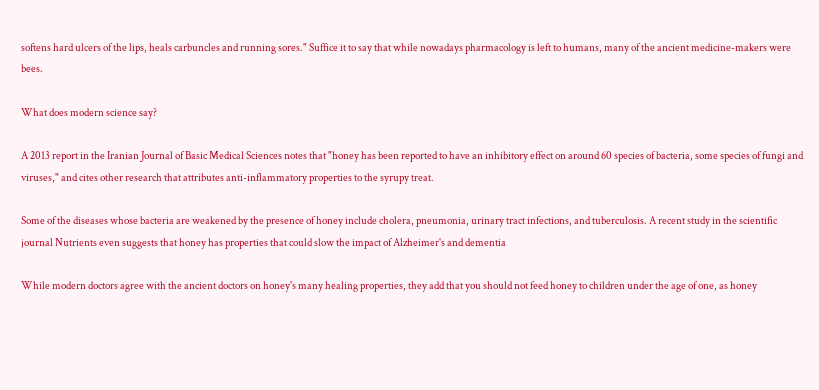softens hard ulcers of the lips, heals carbuncles and running sores." Suffice it to say that while nowadays pharmacology is left to humans, many of the ancient medicine-makers were bees.

What does modern science say?

A 2013 report in the Iranian Journal of Basic Medical Sciences notes that "honey has been reported to have an inhibitory effect on around 60 species of bacteria, some species of fungi and viruses," and cites other research that attributes anti-inflammatory properties to the syrupy treat.

Some of the diseases whose bacteria are weakened by the presence of honey include cholera, pneumonia, urinary tract infections, and tuberculosis. A recent study in the scientific journal Nutrients even suggests that honey has properties that could slow the impact of Alzheimer's and dementia

While modern doctors agree with the ancient doctors on honey's many healing properties, they add that you should not feed honey to children under the age of one, as honey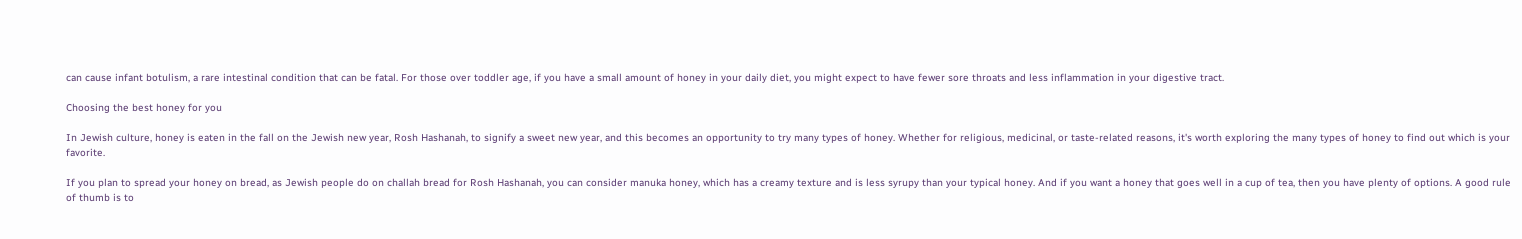can cause infant botulism, a rare intestinal condition that can be fatal. For those over toddler age, if you have a small amount of honey in your daily diet, you might expect to have fewer sore throats and less inflammation in your digestive tract.

Choosing the best honey for you

In Jewish culture, honey is eaten in the fall on the Jewish new year, Rosh Hashanah, to signify a sweet new year, and this becomes an opportunity to try many types of honey. Whether for religious, medicinal, or taste-related reasons, it's worth exploring the many types of honey to find out which is your favorite.

If you plan to spread your honey on bread, as Jewish people do on challah bread for Rosh Hashanah, you can consider manuka honey, which has a creamy texture and is less syrupy than your typical honey. And if you want a honey that goes well in a cup of tea, then you have plenty of options. A good rule of thumb is to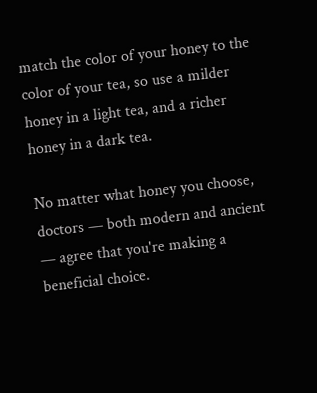match the color of your honey to the color of your tea, so use a milder honey in a light tea, and a richer honey in a dark tea.

No matter what honey you choose, doctors — both modern and ancient — agree that you're making a beneficial choice.